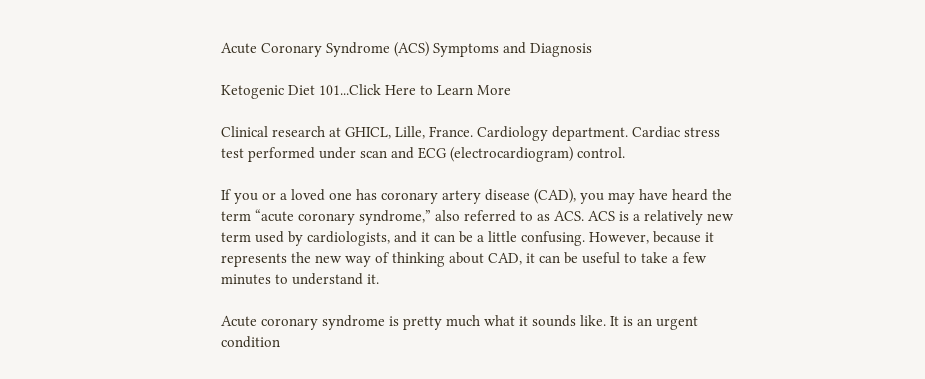Acute Coronary Syndrome (ACS) Symptoms and Diagnosis

Ketogenic Diet 101...Click Here to Learn More

Clinical research at GHICL, Lille, France. Cardiology department. Cardiac stress test performed under scan and ECG (electrocardiogram) control.

If you or a loved one has coronary artery disease (CAD), you may have heard the term “acute coronary syndrome,” also referred to as ACS. ACS is a relatively new term used by cardiologists, and it can be a little confusing. However, because it represents the new way of thinking about CAD, it can be useful to take a few minutes to understand it.

Acute coronary syndrome is pretty much what it sounds like. It is an urgent condition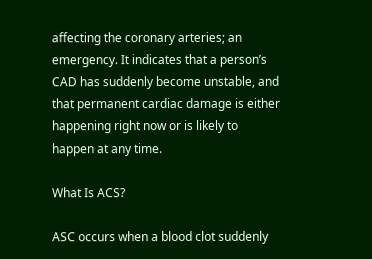affecting the coronary arteries; an emergency. It indicates that a person’s CAD has suddenly become unstable, and that permanent cardiac damage is either happening right now or is likely to happen at any time.

What Is ACS?

ASC occurs when a blood clot suddenly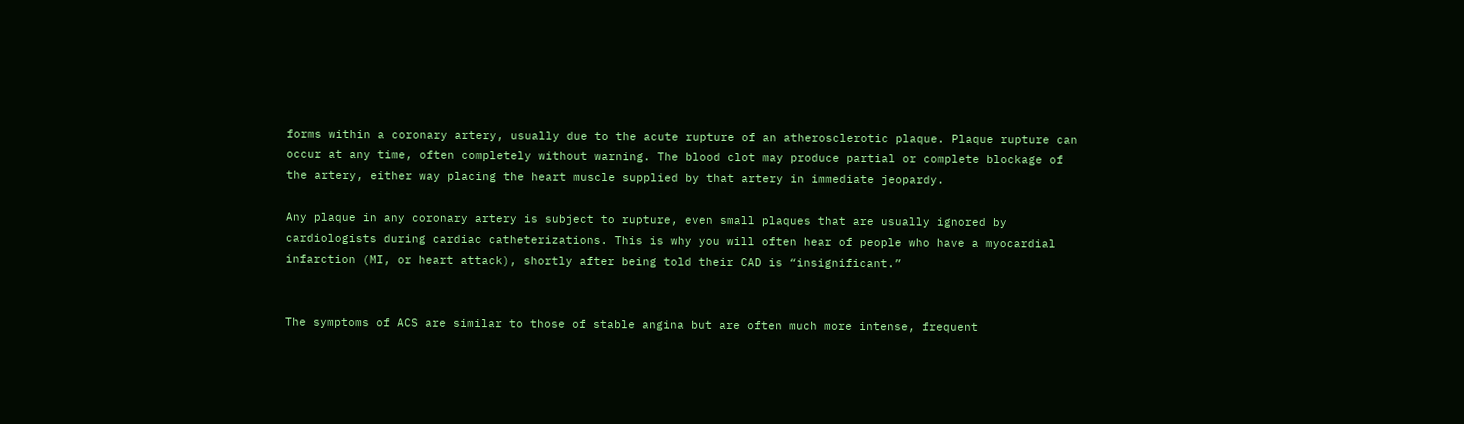forms within a coronary artery, usually due to the acute rupture of an atherosclerotic plaque. Plaque rupture can occur at any time, often completely without warning. The blood clot may produce partial or complete blockage of the artery, either way placing the heart muscle supplied by that artery in immediate jeopardy.

Any plaque in any coronary artery is subject to rupture, even small plaques that are usually ignored by cardiologists during cardiac catheterizations. This is why you will often hear of people who have a myocardial infarction (MI, or heart attack), shortly after being told their CAD is “insignificant.”


The symptoms of ACS are similar to those of stable angina but are often much more intense, frequent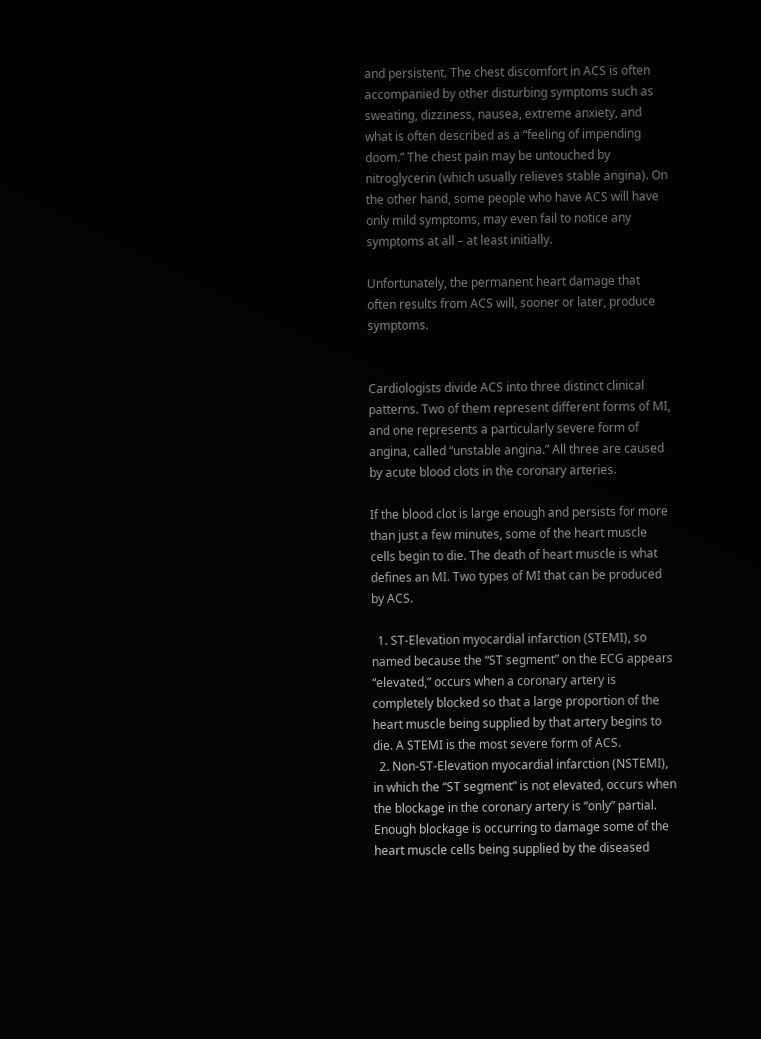and persistent. The chest discomfort in ACS is often accompanied by other disturbing symptoms such as sweating, dizziness, nausea, extreme anxiety, and what is often described as a “feeling of impending doom.” The chest pain may be untouched by nitroglycerin (which usually relieves stable angina). On the other hand, some people who have ACS will have only mild symptoms, may even fail to notice any symptoms at all – at least initially.

Unfortunately, the permanent heart damage that often results from ACS will, sooner or later, produce symptoms.


Cardiologists divide ACS into three distinct clinical patterns. Two of them represent different forms of MI, and one represents a particularly severe form of angina, called “unstable angina.” All three are caused by acute blood clots in the coronary arteries.

If the blood clot is large enough and persists for more than just a few minutes, some of the heart muscle cells begin to die. The death of heart muscle is what defines an MI. Two types of MI that can be produced by ACS.

  1. ST-Elevation myocardial infarction (STEMI), so named because the “ST segment” on the ECG appears “elevated,” occurs when a coronary artery is completely blocked so that a large proportion of the heart muscle being supplied by that artery begins to die. A STEMI is the most severe form of ACS.
  2. Non-ST-Elevation myocardial infarction (NSTEMI), in which the “ST segment” is not elevated, occurs when the blockage in the coronary artery is “only” partial. Enough blockage is occurring to damage some of the heart muscle cells being supplied by the diseased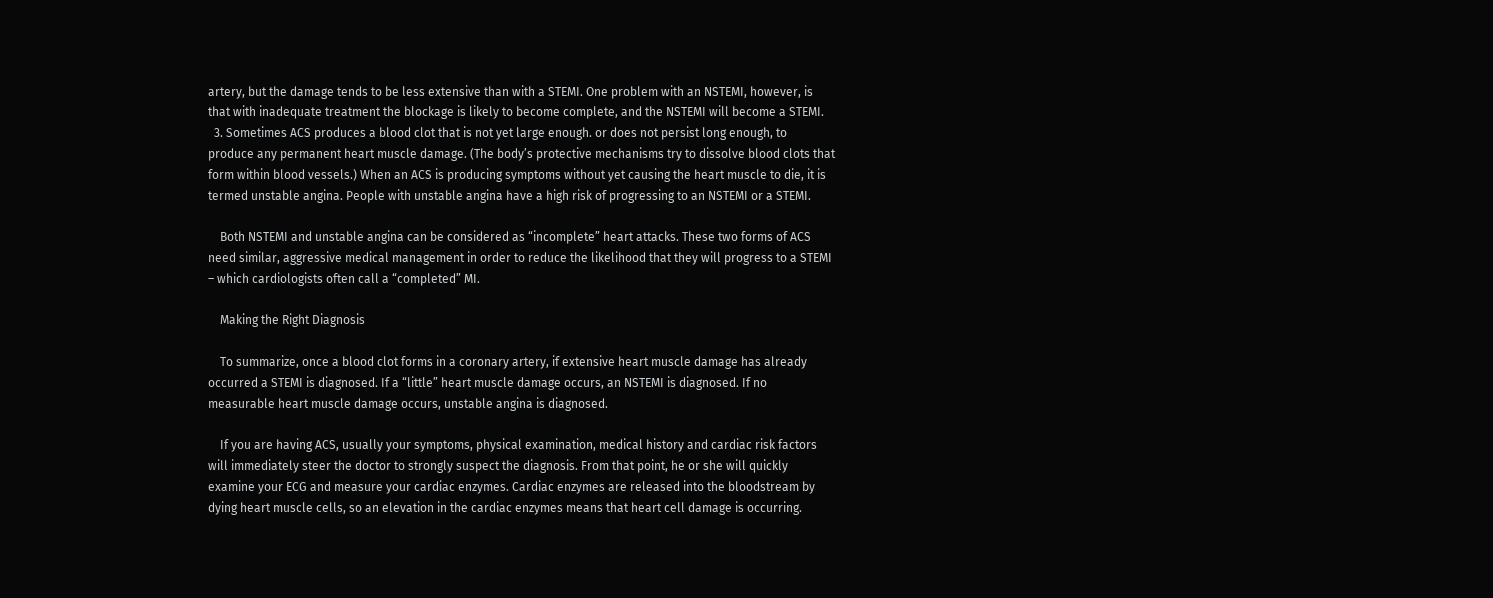artery, but the damage tends to be less extensive than with a STEMI. One problem with an NSTEMI, however, is that with inadequate treatment the blockage is likely to become complete, and the NSTEMI will become a STEMI.
  3. Sometimes ACS produces a blood clot that is not yet large enough. or does not persist long enough, to produce any permanent heart muscle damage. (The body’s protective mechanisms try to dissolve blood clots that form within blood vessels.) When an ACS is producing symptoms without yet causing the heart muscle to die, it is termed unstable angina. People with unstable angina have a high risk of progressing to an NSTEMI or a STEMI.

    Both NSTEMI and unstable angina can be considered as “incomplete” heart attacks. These two forms of ACS need similar, aggressive medical management in order to reduce the likelihood that they will progress to a STEMI – which cardiologists often call a “completed” MI.

    Making the Right Diagnosis

    To summarize, once a blood clot forms in a coronary artery, if extensive heart muscle damage has already occurred a STEMI is diagnosed. If a “little” heart muscle damage occurs, an NSTEMI is diagnosed. If no measurable heart muscle damage occurs, unstable angina is diagnosed.

    If you are having ACS, usually your symptoms, physical examination, medical history and cardiac risk factors will immediately steer the doctor to strongly suspect the diagnosis. From that point, he or she will quickly examine your ECG and measure your cardiac enzymes. Cardiac enzymes are released into the bloodstream by dying heart muscle cells, so an elevation in the cardiac enzymes means that heart cell damage is occurring.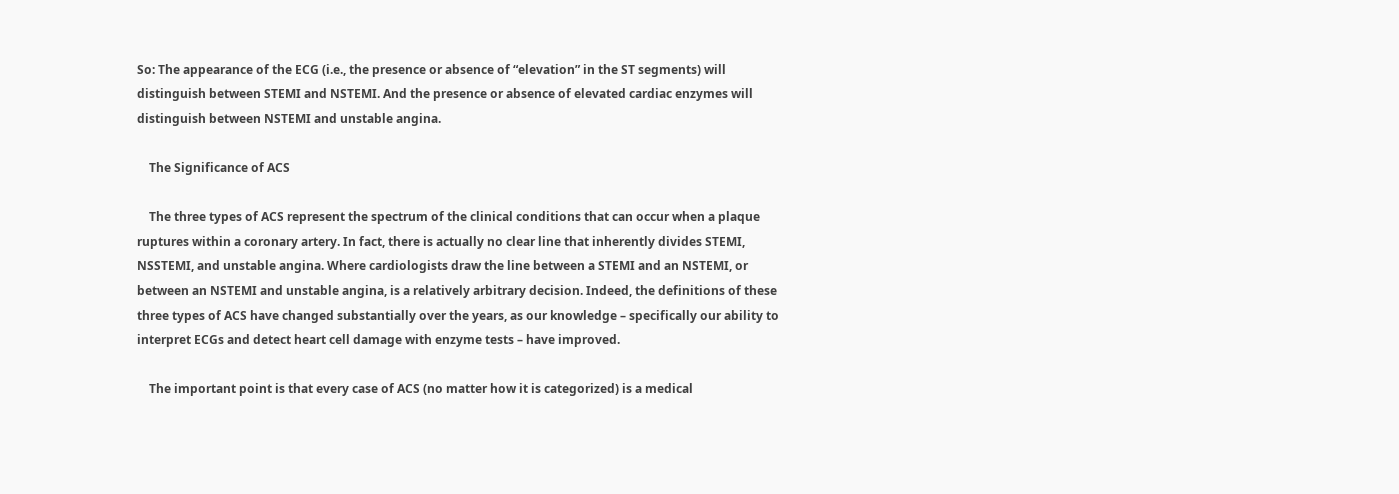So: The appearance of the ECG (i.e., the presence or absence of “elevation” in the ST segments) will distinguish between STEMI and NSTEMI. And the presence or absence of elevated cardiac enzymes will distinguish between NSTEMI and unstable angina.

    The Significance of ACS

    The three types of ACS represent the spectrum of the clinical conditions that can occur when a plaque ruptures within a coronary artery. In fact, there is actually no clear line that inherently divides STEMI, NSSTEMI, and unstable angina. Where cardiologists draw the line between a STEMI and an NSTEMI, or between an NSTEMI and unstable angina, is a relatively arbitrary decision. Indeed, the definitions of these three types of ACS have changed substantially over the years, as our knowledge – specifically our ability to interpret ECGs and detect heart cell damage with enzyme tests – have improved.

    The important point is that every case of ACS (no matter how it is categorized) is a medical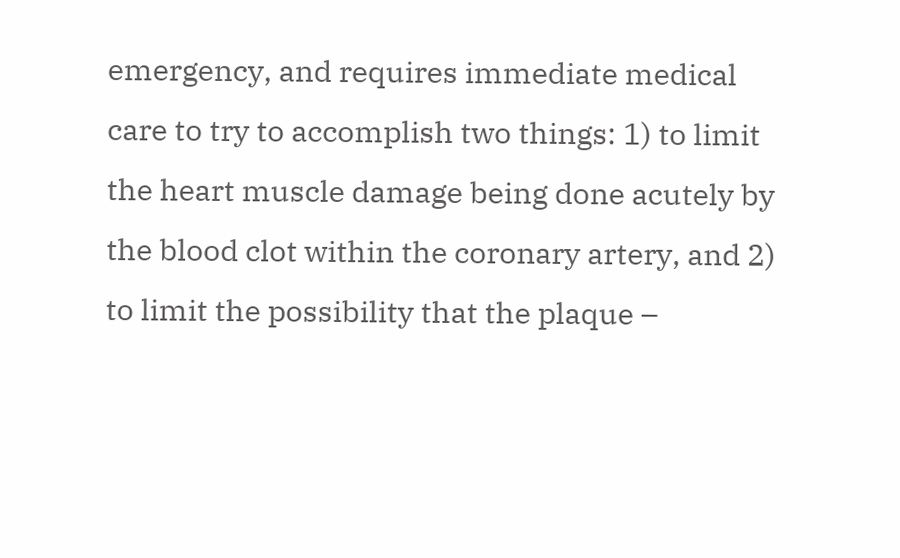emergency, and requires immediate medical care to try to accomplish two things: 1) to limit the heart muscle damage being done acutely by the blood clot within the coronary artery, and 2) to limit the possibility that the plaque –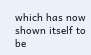which has now shown itself to be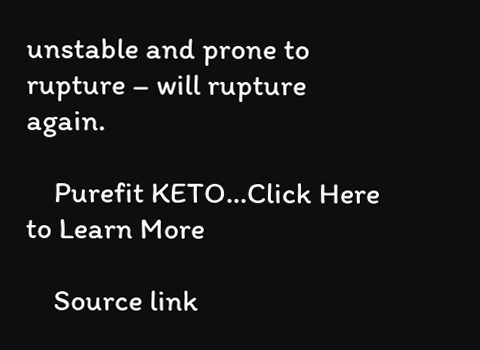unstable and prone to rupture – will rupture again.

    Purefit KETO...Click Here to Learn More

    Source link